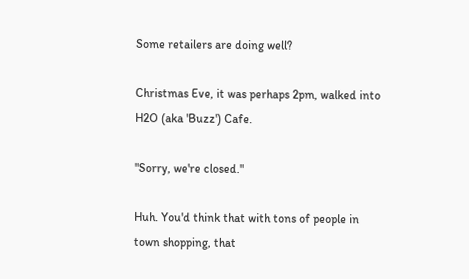Some retailers are doing well?

Christmas Eve, it was perhaps 2pm, walked into H2O (aka 'Buzz') Cafe.

"Sorry, we're closed."

Huh. You'd think that with tons of people in town shopping, that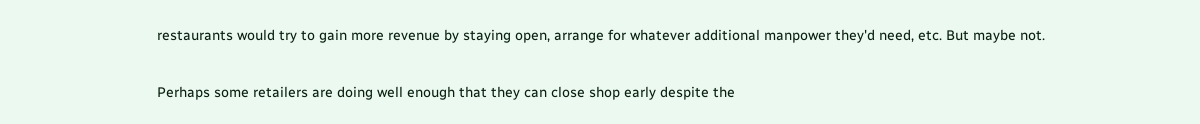restaurants would try to gain more revenue by staying open, arrange for whatever additional manpower they'd need, etc. But maybe not.

Perhaps some retailers are doing well enough that they can close shop early despite the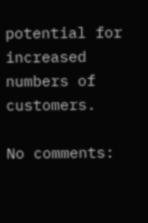potential for increased numbers of customers.

No comments: